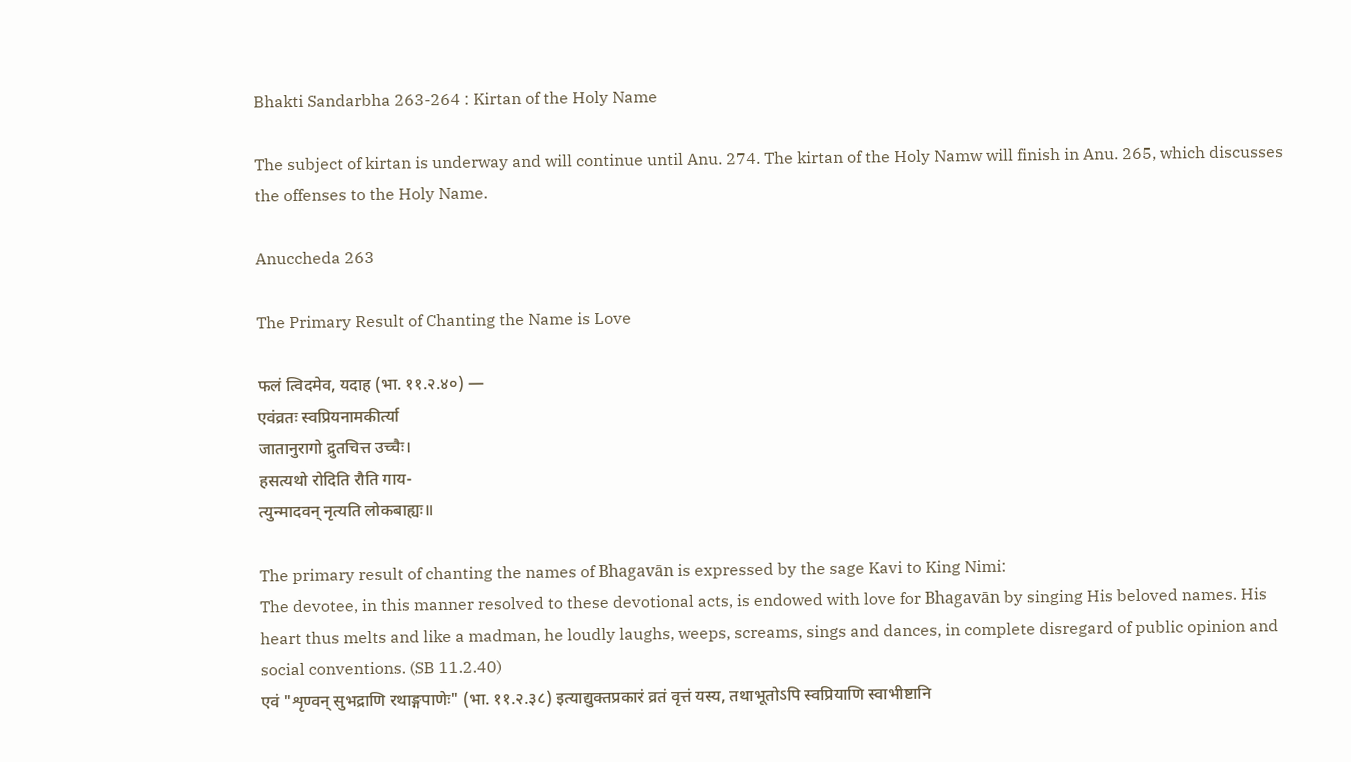Bhakti Sandarbha 263-264 : Kirtan of the Holy Name

The subject of kirtan is underway and will continue until Anu. 274. The kirtan of the Holy Namw will finish in Anu. 265, which discusses the offenses to the Holy Name.

Anuccheda 263

The Primary Result of Chanting the Name is Love

फलं त्विदमेव, यदाह (भा. ११.२.४०) —
एवंव्रतः स्वप्रियनामकीर्त्या
जातानुरागो द्रुतचित्त उच्चैः।
हसत्यथो रोदिति रौति गाय-
त्युन्मादवन् नृत्यति लोकबाह्यः॥

The primary result of chanting the names of Bhagavān is expressed by the sage Kavi to King Nimi:
The devotee, in this manner resolved to these devotional acts, is endowed with love for Bhagavān by singing His beloved names. His heart thus melts and like a madman, he loudly laughs, weeps, screams, sings and dances, in complete disregard of public opinion and social conventions. (SB 11.2.40)
एवं "शृण्वन् सुभद्राणि रथाङ्गपाणेः" (भा. ११.२.३८) इत्याद्युक्तप्रकारं व्रतं वृत्तं यस्य, तथाभूतोऽपि स्वप्रियाणि स्वाभीष्टानि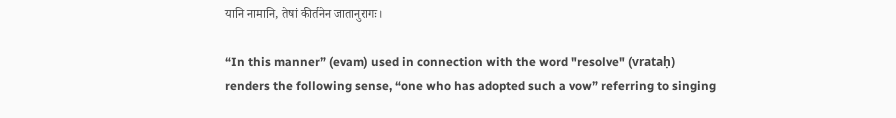यानि नामानि, तेषां कीर्तनेन जातानुरागः।

“In this manner” (evam) used in connection with the word "resolve" (vrataḥ) renders the following sense, “one who has adopted such a vow” referring to singing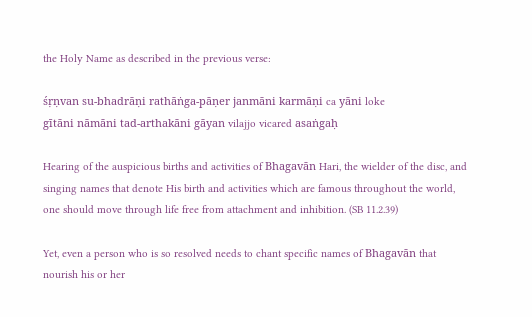the Holy Name as described in the previous verse:

śṛṇvan su-bhadrāṇi rathāṅga-pāṇer janmāni karmāṇi ca yāni loke
gītāni nāmāni tad-arthakāni gāyan vilajjo vicared asaṅgaḥ

Hearing of the auspicious births and activities of Bhagavān Hari, the wielder of the disc, and singing names that denote His birth and activities which are famous throughout the world, one should move through life free from attachment and inhibition. (SB 11.2.39)

Yet, even a person who is so resolved needs to chant specific names of Bhagavān that nourish his or her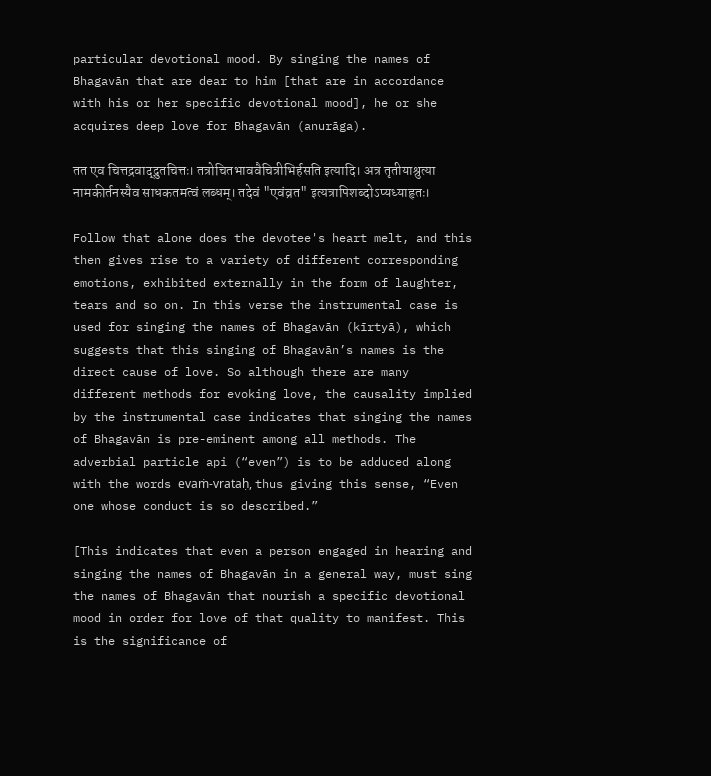particular devotional mood. By singing the names of Bhagavān that are dear to him [that are in accordance with his or her specific devotional mood], he or she acquires deep love for Bhagavān (anurāga).

तत एव चित्तद्रवाद्द्रुतचित्तः। तत्रोचितभाववैचित्रीभिर्हसति इत्यादि। अत्र तृतीयाश्रुत्या नामकीर्तनस्यैव साधकतमत्वं लब्धम्। तदेवं "एवंव्रत" इत्यत्रापिशब्दोऽप्यध्याहृतः।

Follow that alone does the devotee's heart melt, and this then gives rise to a variety of different corresponding emotions, exhibited externally in the form of laughter, tears and so on. In this verse the instrumental case is used for singing the names of Bhagavān (kīrtyā), which suggests that this singing of Bhagavān’s names is the direct cause of love. So although there are many different methods for evoking love, the causality implied by the instrumental case indicates that singing the names of Bhagavān is pre-eminent among all methods. The adverbial particle api (“even”) is to be adduced along with the words evaṁ-vrataḥ, thus giving this sense, “Even one whose conduct is so described.”

[This indicates that even a person engaged in hearing and singing the names of Bhagavān in a general way, must sing the names of Bhagavān that nourish a specific devotional mood in order for love of that quality to manifest. This is the significance of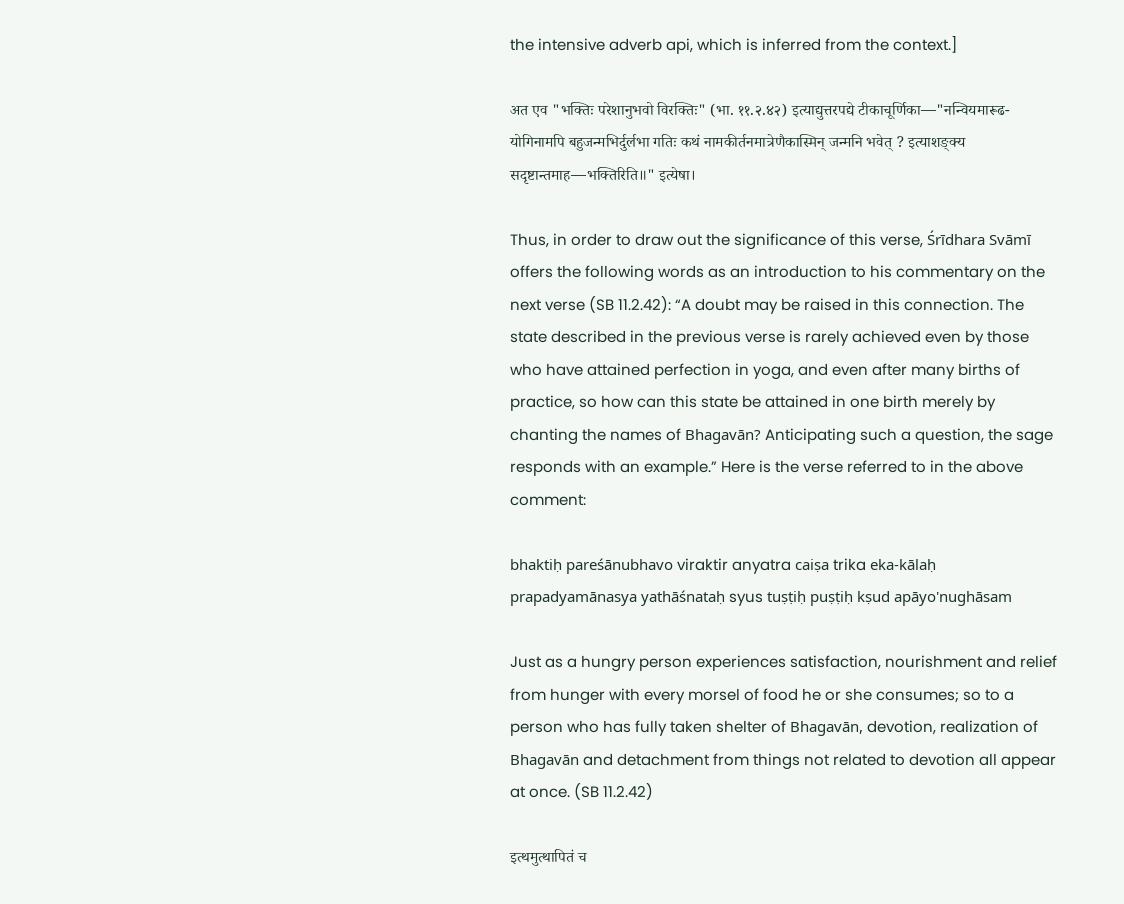the intensive adverb api, which is inferred from the context.]

अत एव "भक्तिः परेशानुभवो विरक्तिः" (भा. ११.२.४२) इत्याद्युत्तरपद्ये टीकाचूर्णिका—"नन्वियमारूढ-योगिनामपि बहुजन्मभिर्दुर्लभा गतिः कथं नामकीर्तनमात्रेणैकास्मिन् जन्मनि भवेत् ? इत्याशङ्क्य सदृष्टान्तमाह—भक्तिरिति॥" इत्येषा।

Thus, in order to draw out the significance of this verse, Śrīdhara Svāmī offers the following words as an introduction to his commentary on the next verse (SB 11.2.42): “A doubt may be raised in this connection. The state described in the previous verse is rarely achieved even by those who have attained perfection in yoga, and even after many births of practice, so how can this state be attained in one birth merely by chanting the names of Bhagavān? Anticipating such a question, the sage responds with an example.” Here is the verse referred to in the above comment:

bhaktiḥ pareśānubhavo viraktir anyatra caiṣa trika eka-kālaḥ
prapadyamānasya yathāśnataḥ syus tuṣṭiḥ puṣṭiḥ kṣud apāyo'nughāsam

Just as a hungry person experiences satisfaction, nourishment and relief from hunger with every morsel of food he or she consumes; so to a person who has fully taken shelter of Bhagavān, devotion, realization of Bhagavān and detachment from things not related to devotion all appear at once. (SB 11.2.42)

इत्थमुत्थापितं च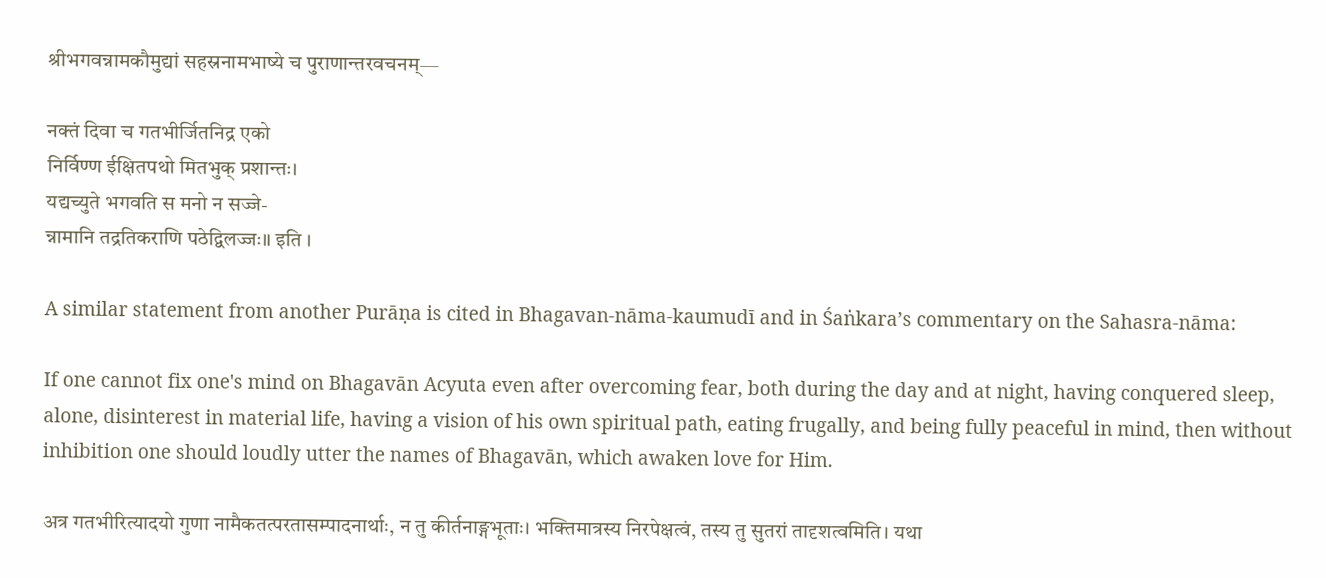श्रीभगवन्नामकौमुद्यां सहस्रनामभाष्ये च पुराणान्तरवचनम्—

नक्तं दिवा च गतभीर्जितनिद्र एको
निर्विण्ण ईक्षितपथो मितभुक् प्रशान्तः।
यद्यच्युते भगवति स मनो न सज्जे-
न्नामानि तद्रतिकराणि पठेद्विलज्जः॥ इति ।

A similar statement from another Purāṇa is cited in Bhagavan-nāma-kaumudī and in Śaṅkara’s commentary on the Sahasra-nāma:

If one cannot fix one's mind on Bhagavān Acyuta even after overcoming fear, both during the day and at night, having conquered sleep, alone, disinterest in material life, having a vision of his own spiritual path, eating frugally, and being fully peaceful in mind, then without inhibition one should loudly utter the names of Bhagavān, which awaken love for Him.

अत्र गतभीरित्यादयो गुणा नामैकतत्परतासम्पादनार्थाः, न तु कीर्तनाङ्गभूताः। भक्तिमात्रस्य निरपेक्षत्वं, तस्य तु सुतरां तादृशत्वमिति। यथा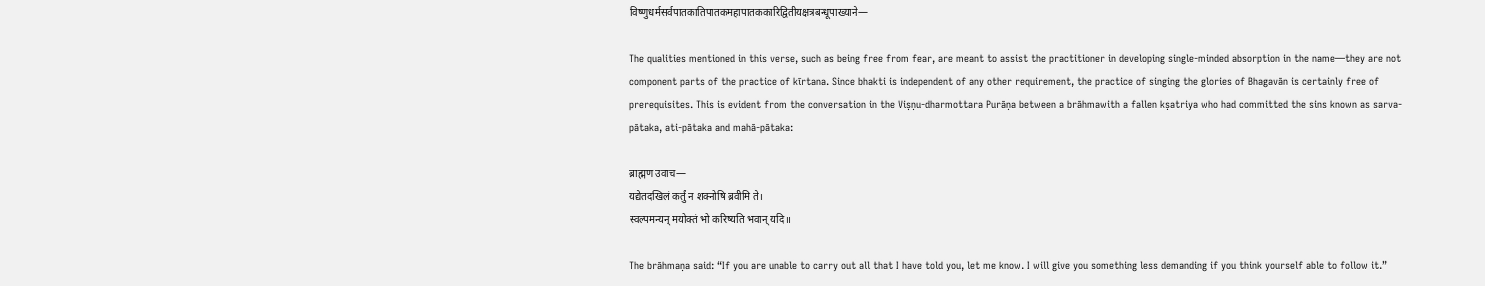विष्णुधर्मसर्वपातकातिपातकमहापातककारिद्वितीयक्षत्रबन्धूपाख्याने—

The qualities mentioned in this verse, such as being free from fear, are meant to assist the practitioner in developing single-minded absorption in the name—they are not component parts of the practice of kīrtana. Since bhakti is independent of any other requirement, the practice of singing the glories of Bhagavān is certainly free of prerequisites. This is evident from the conversation in the Viṣṇu-dharmottara Purāṇa between a brāhmawith a fallen kṣatriya who had committed the sins known as sarva-pātaka, ati-pātaka and mahā-pātaka:

ब्राह्मण उवाच—
यद्येतदखिलं कर्तुं न शक्नोषि ब्रवीमि ते।
स्वल्पमन्यन् मयोक्तं भो करिष्यति भवान् यदि॥

The brāhmaṇa said: “If you are unable to carry out all that I have told you, let me know. I will give you something less demanding if you think yourself able to follow it.”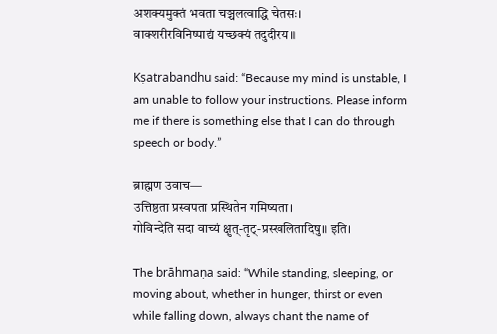अशक्यमुक्तं भवता चञ्चलत्वाद्धि चेतसः।
वाक्शरीरविनिष्पाद्यं यच्छक्यं तदुदीरय॥

Kṣatrabandhu said: “Because my mind is unstable, I am unable to follow your instructions. Please inform me if there is something else that I can do through speech or body.”

ब्राह्मण उवाच—
उत्तिष्ठता प्रस्वपता प्रस्थितेन गमिष्यता।
गोविन्देति सदा वाच्यं क्षुत्-तृट्-प्रस्खलितादिषु॥ इति।

The brāhmaṇa said: “While standing, sleeping, or moving about, whether in hunger, thirst or even while falling down, always chant the name of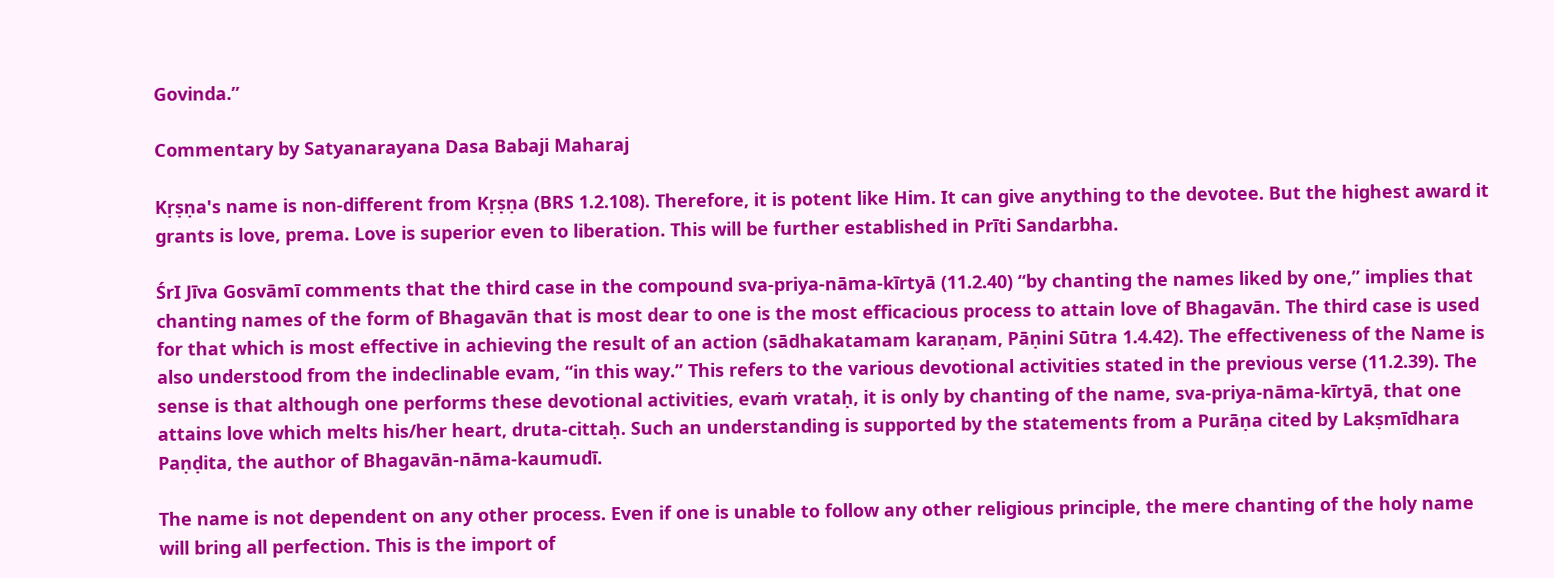Govinda.”

Commentary by Satyanarayana Dasa Babaji Maharaj

Kṛṣṇa's name is non-different from Kṛṣṇa (BRS 1.2.108). Therefore, it is potent like Him. It can give anything to the devotee. But the highest award it grants is love, prema. Love is superior even to liberation. This will be further established in Prīti Sandarbha.

ŚrI Jīva Gosvāmī comments that the third case in the compound sva-priya-nāma-kīrtyā (11.2.40) “by chanting the names liked by one,” implies that chanting names of the form of Bhagavān that is most dear to one is the most efficacious process to attain love of Bhagavān. The third case is used for that which is most effective in achieving the result of an action (sādhakatamam karaṇam, Pāṇini Sūtra 1.4.42). The effectiveness of the Name is also understood from the indeclinable evam, “in this way.” This refers to the various devotional activities stated in the previous verse (11.2.39). The sense is that although one performs these devotional activities, evaṁ vrataḥ, it is only by chanting of the name, sva-priya-nāma-kīrtyā, that one attains love which melts his/her heart, druta-cittaḥ. Such an understanding is supported by the statements from a Purāṇa cited by Lakṣmīdhara Paṇḍita, the author of Bhagavān-nāma-kaumudī.

The name is not dependent on any other process. Even if one is unable to follow any other religious principle, the mere chanting of the holy name will bring all perfection. This is the import of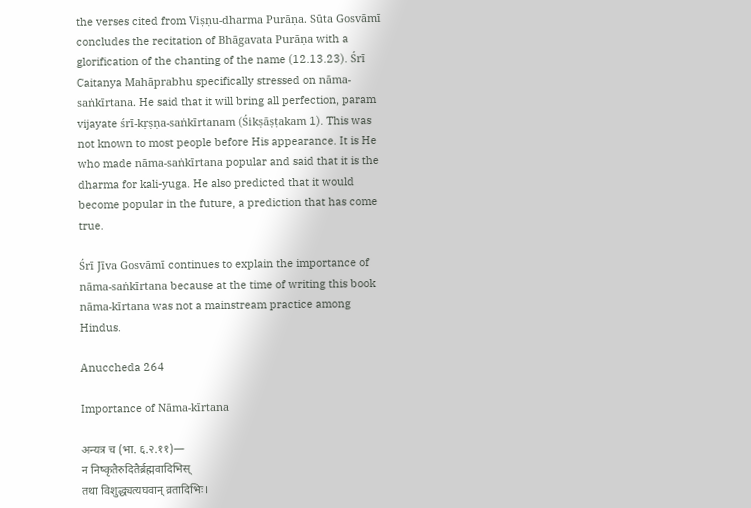the verses cited from Viṣṇu-dharma Purāṇa. Sūta Gosvāmī concludes the recitation of Bhāgavata Purāṇa with a glorification of the chanting of the name (12.13.23). Śrī Caitanya Mahāprabhu specifically stressed on nāma-saṅkīrtana. He said that it will bring all perfection, param vijayate śrī-kṛṣṇa-saṅkīrtanam (Śikṣāṣṭakam 1). This was not known to most people before His appearance. It is He who made nāma-saṅkīrtana popular and said that it is the dharma for kali-yuga. He also predicted that it would become popular in the future, a prediction that has come true.

Śrī Jīva Gosvāmī continues to explain the importance of nāma-saṅkīrtana because at the time of writing this book nāma-kīrtana was not a mainstream practice among Hindus.

Anuccheda 264

Importance of Nāma-kīrtana

अन्यत्र च (भा. ६.२.११)—
न निष्कृतैरुदितैर्ब्रह्मवादिभिस्
तथा विशुद्ध्यत्यघवान् व्रतादिभिः।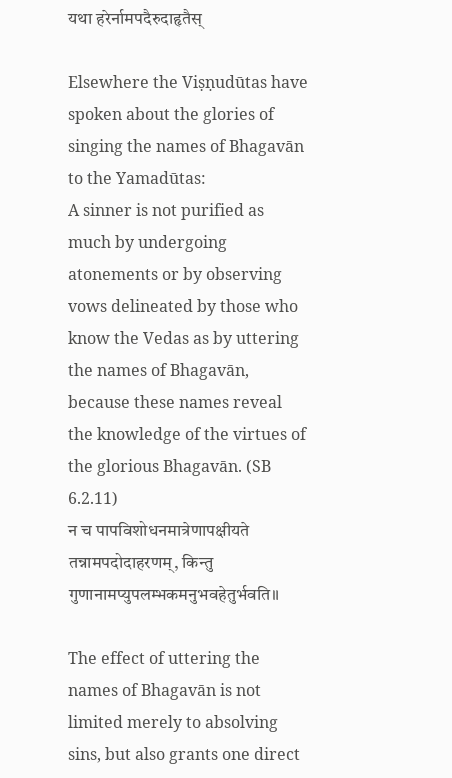यथा हरेर्नामपदैरुदाहृतैस्

Elsewhere the Viṣṇudūtas have spoken about the glories of singing the names of Bhagavān to the Yamadūtas:
A sinner is not purified as much by undergoing atonements or by observing vows delineated by those who know the Vedas as by uttering the names of Bhagavān, because these names reveal the knowledge of the virtues of the glorious Bhagavān. (SB 6.2.11)
न च पापविशोधनमात्रेणापक्षीयते तन्नामपदोदाहरणम्, किन्तु गुणानामप्युपलम्भकमनुभवहेतुर्भवति॥

The effect of uttering the names of Bhagavān is not limited merely to absolving sins, but also grants one direct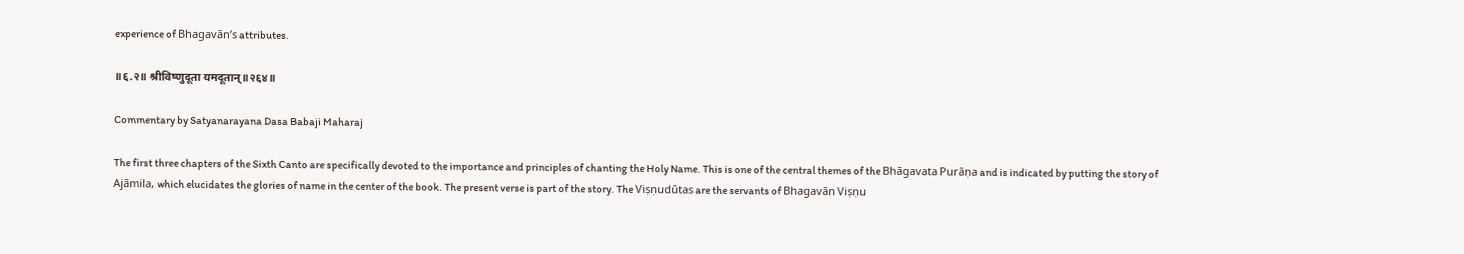experience of Bhagavān’s attributes.

॥६.२॥ श्रीविष्णुदूता यमदूतान्॥२६४॥

Commentary by Satyanarayana Dasa Babaji Maharaj

The first three chapters of the Sixth Canto are specifically devoted to the importance and principles of chanting the Holy Name. This is one of the central themes of the Bhāgavata Purāṇa and is indicated by putting the story of Ajāmila, which elucidates the glories of name in the center of the book. The present verse is part of the story. The Viṣṇudūtas are the servants of Bhagavān Viṣṇu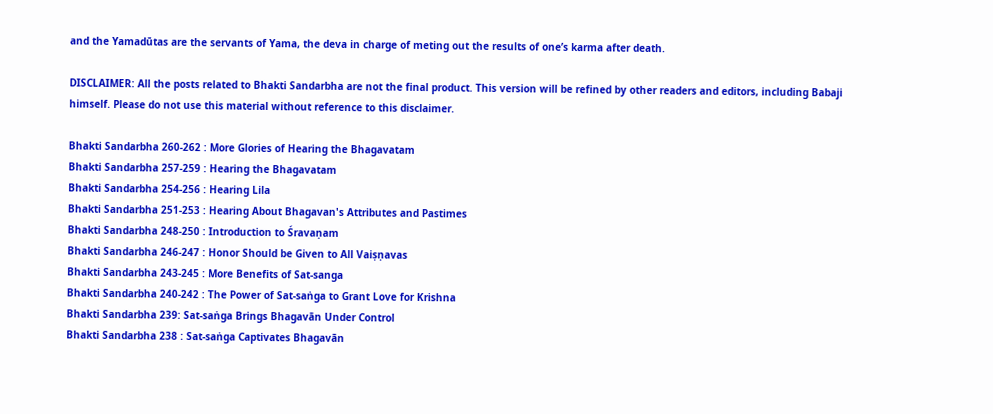and the Yamadūtas are the servants of Yama, the deva in charge of meting out the results of one’s karma after death.

DISCLAIMER: All the posts related to Bhakti Sandarbha are not the final product. This version will be refined by other readers and editors, including Babaji himself. Please do not use this material without reference to this disclaimer.

Bhakti Sandarbha 260-262 : More Glories of Hearing the Bhagavatam
Bhakti Sandarbha 257-259 : Hearing the Bhagavatam
Bhakti Sandarbha 254-256 : Hearing Lila
Bhakti Sandarbha 251-253 : Hearing About Bhagavan's Attributes and Pastimes
Bhakti Sandarbha 248-250 : Introduction to Śravaṇam
Bhakti Sandarbha 246-247 : Honor Should be Given to All Vaiṣṇavas
Bhakti Sandarbha 243-245 : More Benefits of Sat-sanga
Bhakti Sandarbha 240-242 : The Power of Sat-saṅga to Grant Love for Krishna
Bhakti Sandarbha 239: Sat-saṅga Brings Bhagavān Under Control
Bhakti Sandarbha 238 : Sat-saṅga Captivates Bhagavān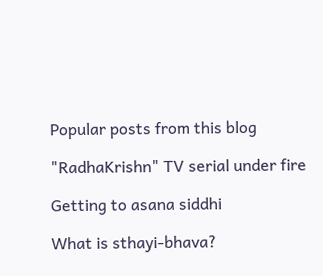Popular posts from this blog

"RadhaKrishn" TV serial under fire

Getting to asana siddhi

What is sthayi-bhava?